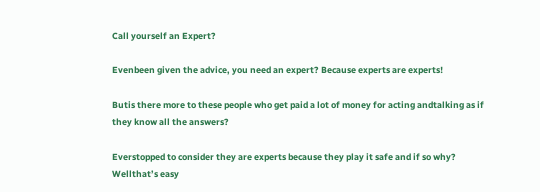Call yourself an Expert?

Evenbeen given the advice, you need an expert? Because experts are experts!

Butis there more to these people who get paid a lot of money for acting andtalking as if they know all the answers?

Everstopped to consider they are experts because they play it safe and if so why? Wellthat’s easy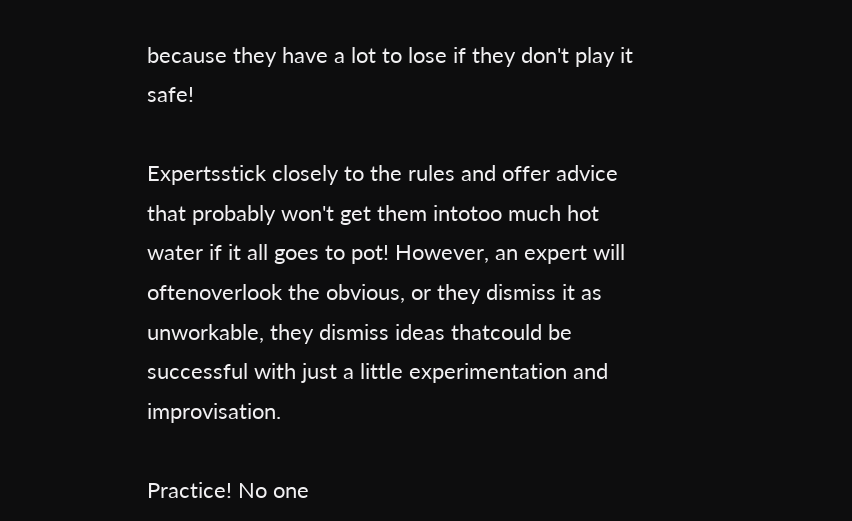because they have a lot to lose if they don't play it safe!

Expertsstick closely to the rules and offer advice that probably won't get them intotoo much hot water if it all goes to pot! However, an expert will oftenoverlook the obvious, or they dismiss it as unworkable, they dismiss ideas thatcould be successful with just a little experimentation and improvisation.

Practice! No one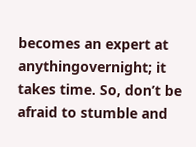becomes an expert at anythingovernight; it takes time. So, don’t be afraid to stumble and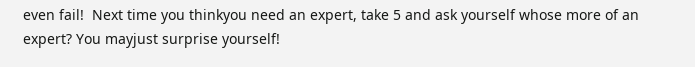even fail!  Next time you thinkyou need an expert, take 5 and ask yourself whose more of an expert? You mayjust surprise yourself!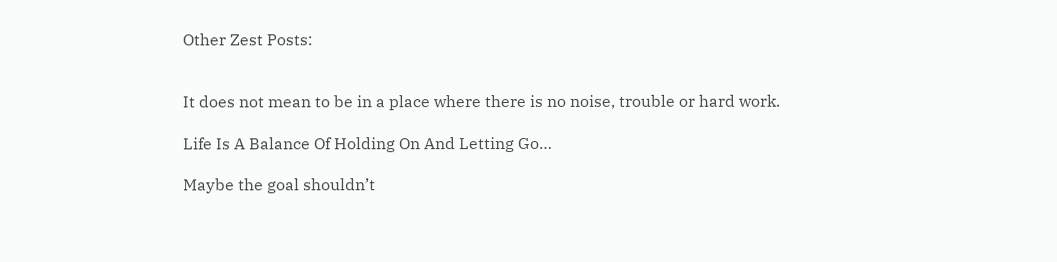Other Zest Posts:


It does not mean to be in a place where there is no noise, trouble or hard work.

Life Is A Balance Of Holding On And Letting Go…

Maybe the goal shouldn’t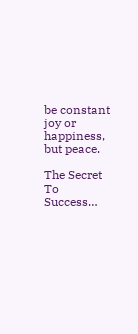be constant joy or happiness, but peace.

The Secret To Success…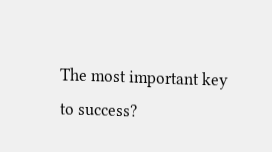The most important key to success?